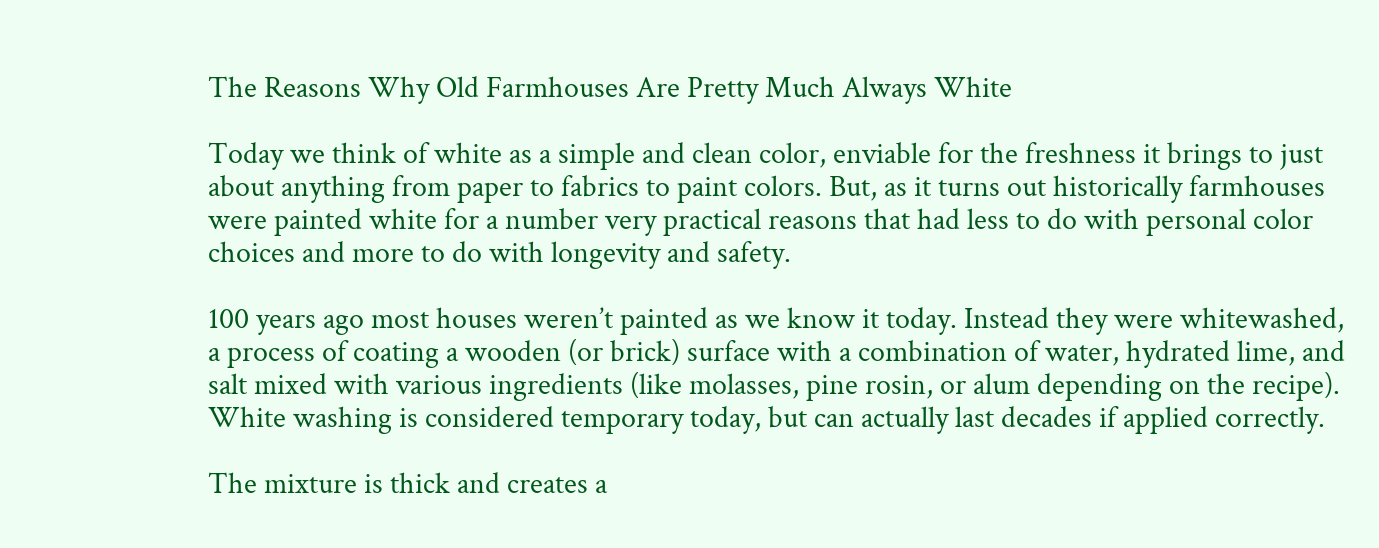The Reasons Why Old Farmhouses Are Pretty Much Always White

Today we think of white as a simple and clean color, enviable for the freshness it brings to just about anything from paper to fabrics to paint colors. But, as it turns out historically farmhouses were painted white for a number very practical reasons that had less to do with personal color choices and more to do with longevity and safety.

100 years ago most houses weren’t painted as we know it today. Instead they were whitewashed, a process of coating a wooden (or brick) surface with a combination of water, hydrated lime, and salt mixed with various ingredients (like molasses, pine rosin, or alum depending on the recipe). White washing is considered temporary today, but can actually last decades if applied correctly.

The mixture is thick and creates a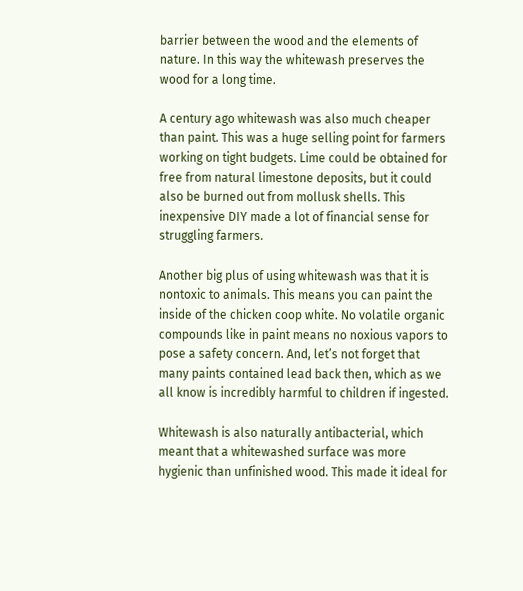barrier between the wood and the elements of nature. In this way the whitewash preserves the wood for a long time.

A century ago whitewash was also much cheaper than paint. This was a huge selling point for farmers working on tight budgets. Lime could be obtained for free from natural limestone deposits, but it could also be burned out from mollusk shells. This inexpensive DIY made a lot of financial sense for struggling farmers.

Another big plus of using whitewash was that it is nontoxic to animals. This means you can paint the inside of the chicken coop white. No volatile organic compounds like in paint means no noxious vapors to pose a safety concern. And, let’s not forget that many paints contained lead back then, which as we all know is incredibly harmful to children if ingested.

Whitewash is also naturally antibacterial, which meant that a whitewashed surface was more hygienic than unfinished wood. This made it ideal for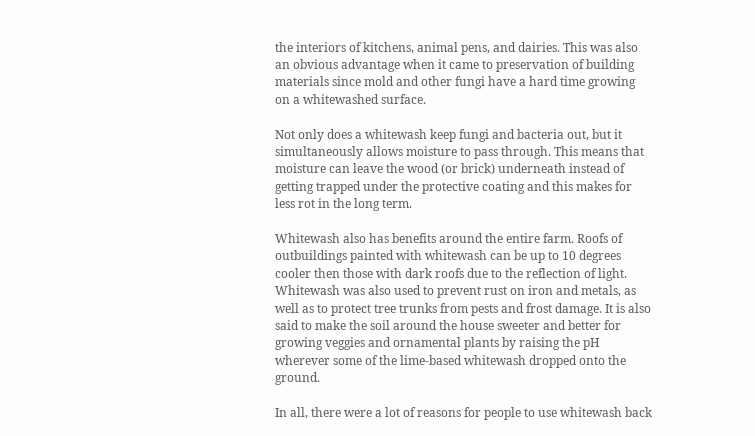the interiors of kitchens, animal pens, and dairies. This was also an obvious advantage when it came to preservation of building materials since mold and other fungi have a hard time growing on a whitewashed surface.

Not only does a whitewash keep fungi and bacteria out, but it simultaneously allows moisture to pass through. This means that moisture can leave the wood (or brick) underneath instead of getting trapped under the protective coating and this makes for less rot in the long term.

Whitewash also has benefits around the entire farm. Roofs of outbuildings painted with whitewash can be up to 10 degrees cooler then those with dark roofs due to the reflection of light. Whitewash was also used to prevent rust on iron and metals, as well as to protect tree trunks from pests and frost damage. It is also said to make the soil around the house sweeter and better for growing veggies and ornamental plants by raising the pH wherever some of the lime-based whitewash dropped onto the ground.

In all, there were a lot of reasons for people to use whitewash back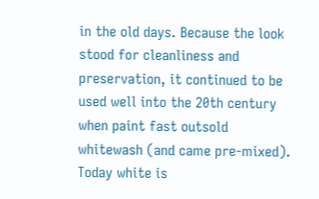in the old days. Because the look stood for cleanliness and preservation, it continued to be used well into the 20th century when paint fast outsold whitewash (and came pre-mixed). Today white is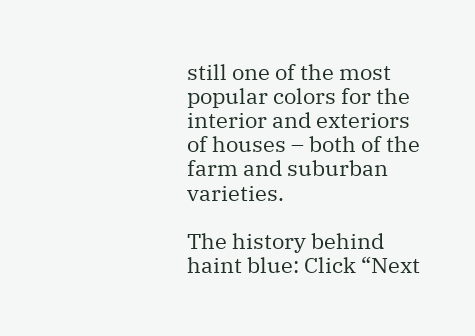still one of the most popular colors for the interior and exteriors of houses – both of the farm and suburban varieties.

The history behind haint blue: Click “Next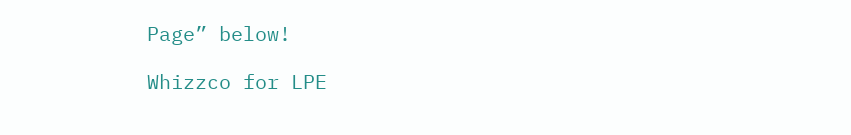Page” below!

Whizzco for LPE